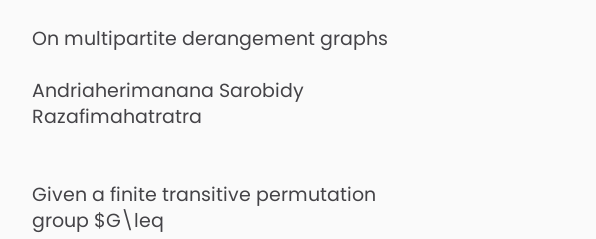On multipartite derangement graphs

Andriaherimanana Sarobidy Razafimahatratra


Given a finite transitive permutation group $G\leq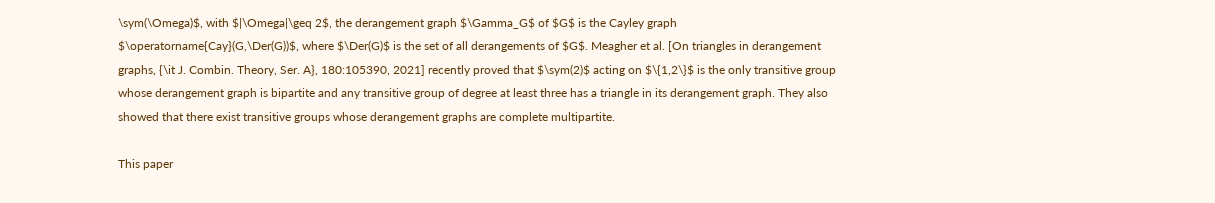\sym(\Omega)$, with $|\Omega|\geq 2$, the derangement graph $\Gamma_G$ of $G$ is the Cayley graph $\operatorname{Cay}(G,\Der(G))$, where $\Der(G)$ is the set of all derangements of $G$. Meagher et al. [On triangles in derangement graphs, {\it J. Combin. Theory, Ser. A}, 180:105390, 2021] recently proved that $\sym(2)$ acting on $\{1,2\}$ is the only transitive group whose derangement graph is bipartite and any transitive group of degree at least three has a triangle in its derangement graph. They also showed that there exist transitive groups whose derangement graphs are complete multipartite.

This paper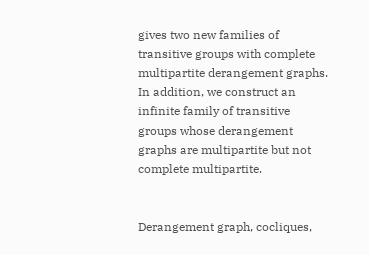gives two new families of transitive groups with complete multipartite derangement graphs. In addition, we construct an infinite family of transitive groups whose derangement graphs are multipartite but not complete multipartite.


Derangement graph, cocliques,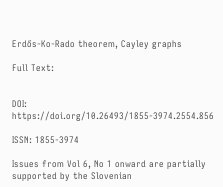Erdős-Ko-Rado theorem, Cayley graphs

Full Text:


DOI: https://doi.org/10.26493/1855-3974.2554.856

ISSN: 1855-3974

Issues from Vol 6, No 1 onward are partially supported by the Slovenian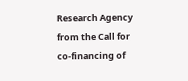Research Agency from the Call for co-financing of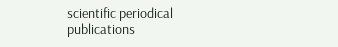scientific periodical publications